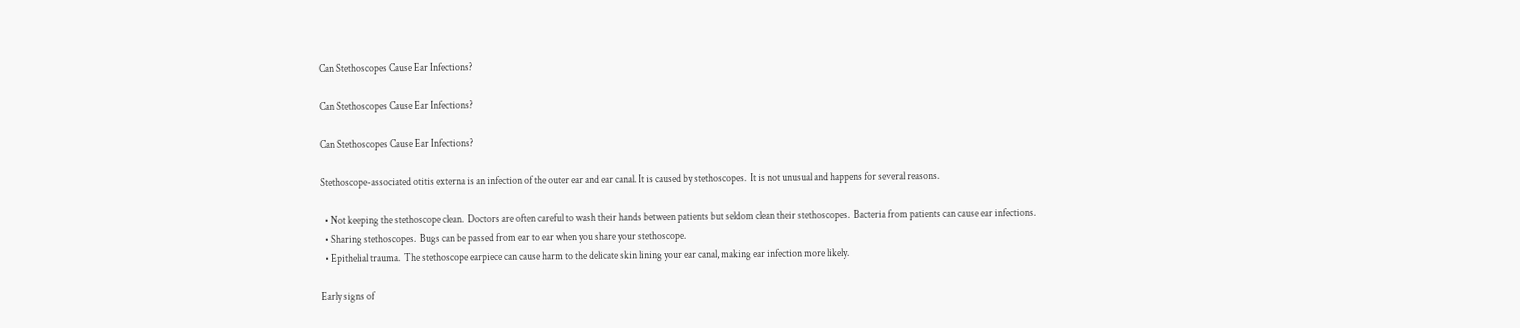Can Stethoscopes Cause Ear Infections?

Can Stethoscopes Cause Ear Infections?

Can Stethoscopes Cause Ear Infections?

Stethoscope-associated otitis externa is an infection of the outer ear and ear canal. It is caused by stethoscopes.  It is not unusual and happens for several reasons.

  • Not keeping the stethoscope clean.  Doctors are often careful to wash their hands between patients but seldom clean their stethoscopes.  Bacteria from patients can cause ear infections.
  • Sharing stethoscopes.  Bugs can be passed from ear to ear when you share your stethoscope.
  • Epithelial trauma.  The stethoscope earpiece can cause harm to the delicate skin lining your ear canal, making ear infection more likely.

Early signs of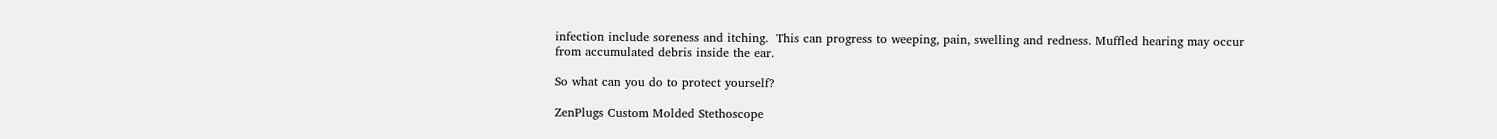infection include soreness and itching.  This can progress to weeping, pain, swelling and redness. Muffled hearing may occur from accumulated debris inside the ear.

So what can you do to protect yourself?

ZenPlugs Custom Molded Stethoscope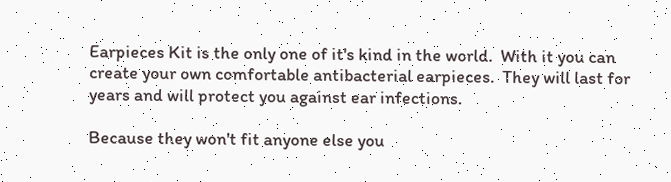Earpieces Kit is the only one of it's kind in the world.  With it you can create your own comfortable antibacterial earpieces.  They will last for years and will protect you against ear infections.

Because they won't fit anyone else you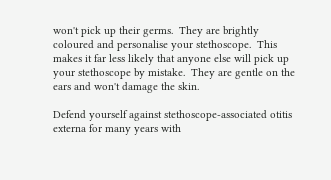won't pick up their germs.  They are brightly coloured and personalise your stethoscope.  This makes it far less likely that anyone else will pick up your stethoscope by mistake.  They are gentle on the ears and won't damage the skin.

Defend yourself against stethoscope-associated otitis externa for many years with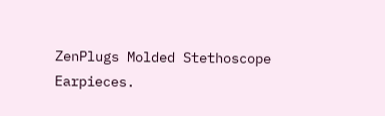ZenPlugs Molded Stethoscope Earpieces.